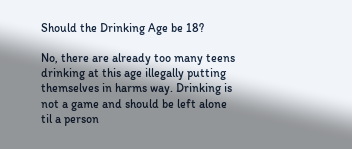Should the Drinking Age be 18?

No, there are already too many teens drinking at this age illegally putting themselves in harms way. Drinking is not a game and should be left alone til a person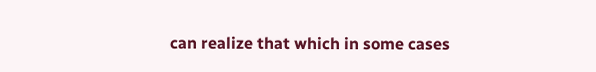can realize that which in some cases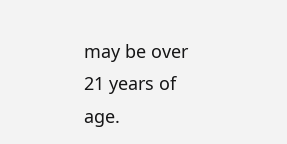may be over 21 years of age.